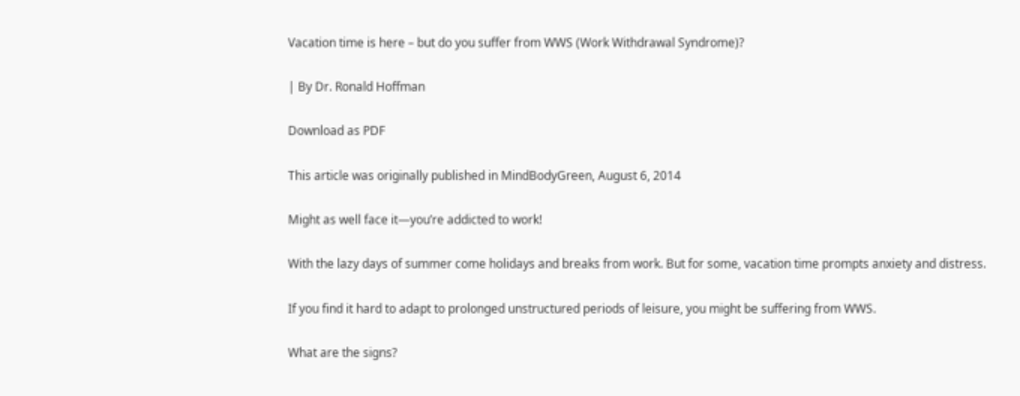Vacation time is here – but do you suffer from WWS (Work Withdrawal Syndrome)?

| By Dr. Ronald Hoffman

Download as PDF

This article was originally published in MindBodyGreen, August 6, 2014

Might as well face it—you’re addicted to work!

With the lazy days of summer come holidays and breaks from work. But for some, vacation time prompts anxiety and distress.

If you find it hard to adapt to prolonged unstructured periods of leisure, you might be suffering from WWS.

What are the signs?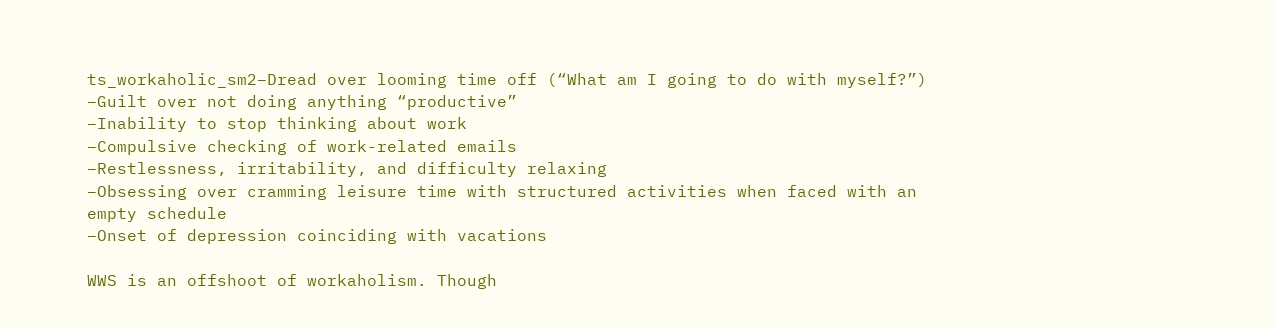ts_workaholic_sm2–Dread over looming time off (“What am I going to do with myself?”)
–Guilt over not doing anything “productive”
–Inability to stop thinking about work
–Compulsive checking of work-related emails
–Restlessness, irritability, and difficulty relaxing
–Obsessing over cramming leisure time with structured activities when faced with an empty schedule
–Onset of depression coinciding with vacations

WWS is an offshoot of workaholism. Though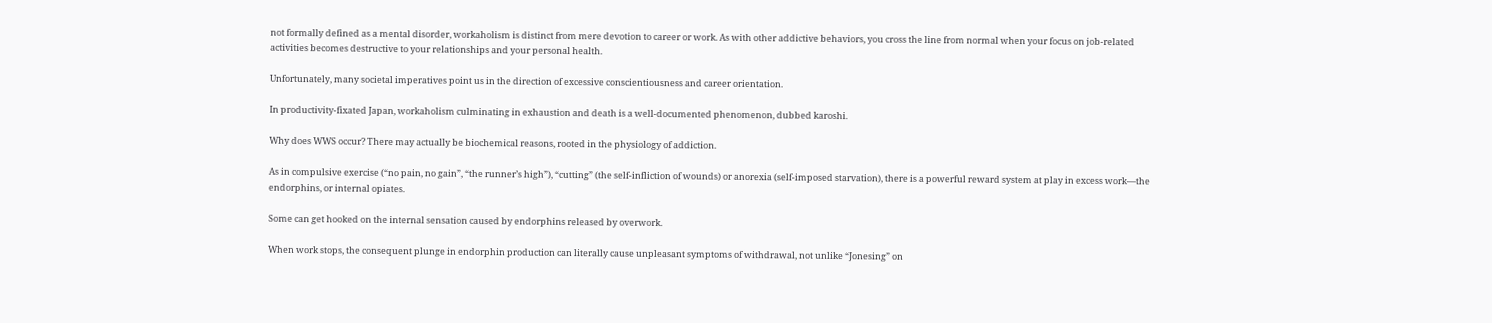not formally defined as a mental disorder, workaholism is distinct from mere devotion to career or work. As with other addictive behaviors, you cross the line from normal when your focus on job-related activities becomes destructive to your relationships and your personal health.

Unfortunately, many societal imperatives point us in the direction of excessive conscientiousness and career orientation.

In productivity-fixated Japan, workaholism culminating in exhaustion and death is a well-documented phenomenon, dubbed karoshi.

Why does WWS occur? There may actually be biochemical reasons, rooted in the physiology of addiction.

As in compulsive exercise (“no pain, no gain”, “the runner’s high”), “cutting” (the self-infliction of wounds) or anorexia (self-imposed starvation), there is a powerful reward system at play in excess work—the endorphins, or internal opiates.

Some can get hooked on the internal sensation caused by endorphins released by overwork.

When work stops, the consequent plunge in endorphin production can literally cause unpleasant symptoms of withdrawal, not unlike “Jonesing” on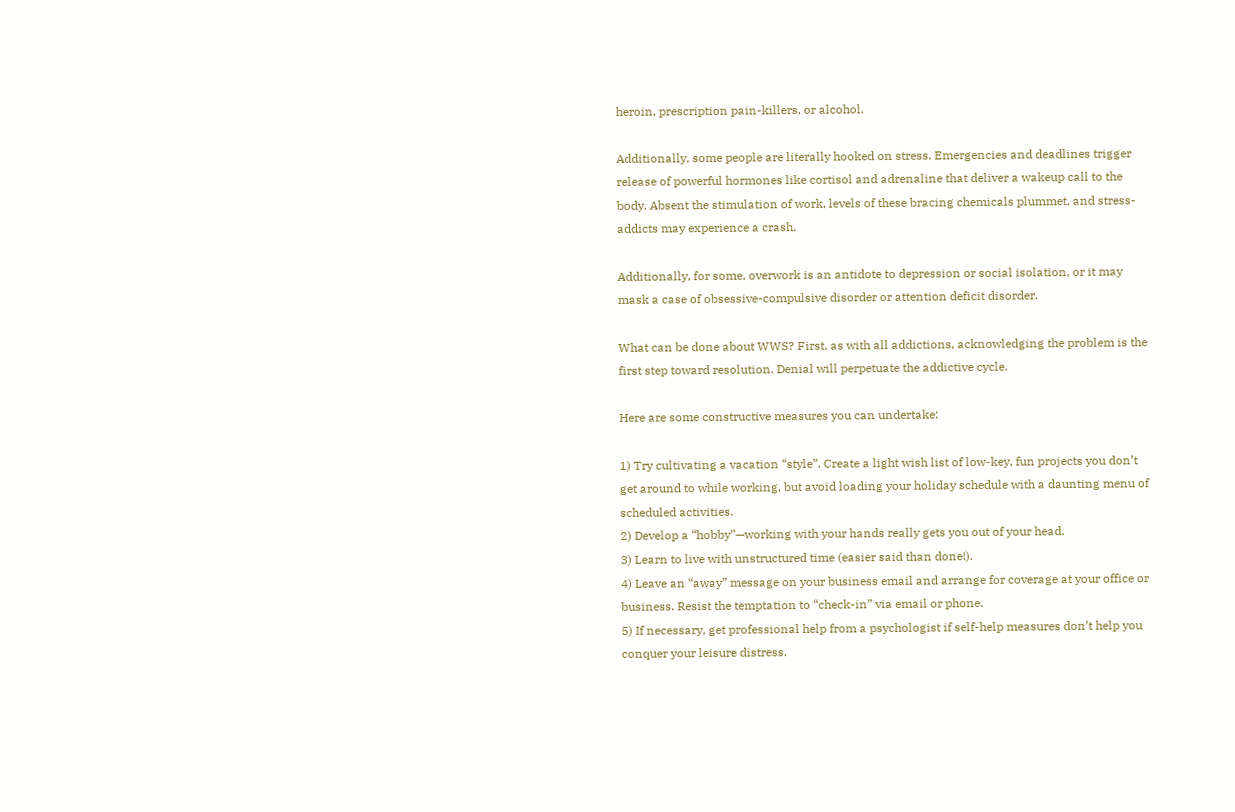heroin, prescription pain-killers, or alcohol.

Additionally, some people are literally hooked on stress. Emergencies and deadlines trigger release of powerful hormones like cortisol and adrenaline that deliver a wakeup call to the body. Absent the stimulation of work, levels of these bracing chemicals plummet, and stress-addicts may experience a crash.

Additionally, for some, overwork is an antidote to depression or social isolation, or it may mask a case of obsessive-compulsive disorder or attention deficit disorder.

What can be done about WWS? First, as with all addictions, acknowledging the problem is the first step toward resolution. Denial will perpetuate the addictive cycle.

Here are some constructive measures you can undertake:

1) Try cultivating a vacation “style”. Create a light wish list of low-key, fun projects you don’t get around to while working, but avoid loading your holiday schedule with a daunting menu of scheduled activities.
2) Develop a “hobby”—working with your hands really gets you out of your head.
3) Learn to live with unstructured time (easier said than done!).
4) Leave an “away” message on your business email and arrange for coverage at your office or business. Resist the temptation to “check-in” via email or phone.
5) If necessary, get professional help from a psychologist if self-help measures don’t help you conquer your leisure distress.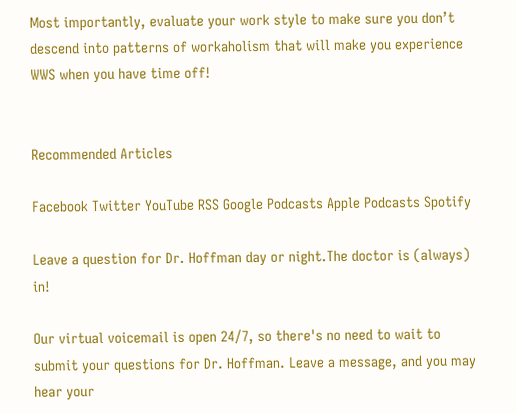Most importantly, evaluate your work style to make sure you don’t descend into patterns of workaholism that will make you experience WWS when you have time off!


Recommended Articles

Facebook Twitter YouTube RSS Google Podcasts Apple Podcasts Spotify

Leave a question for Dr. Hoffman day or night.The doctor is (always) in!

Our virtual voicemail is open 24/7, so there's no need to wait to submit your questions for Dr. Hoffman. Leave a message, and you may hear your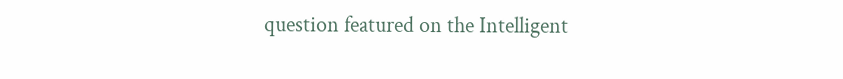question featured on the Intelligent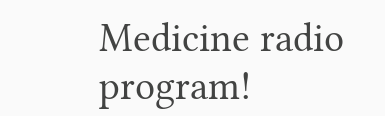Medicine radio program!